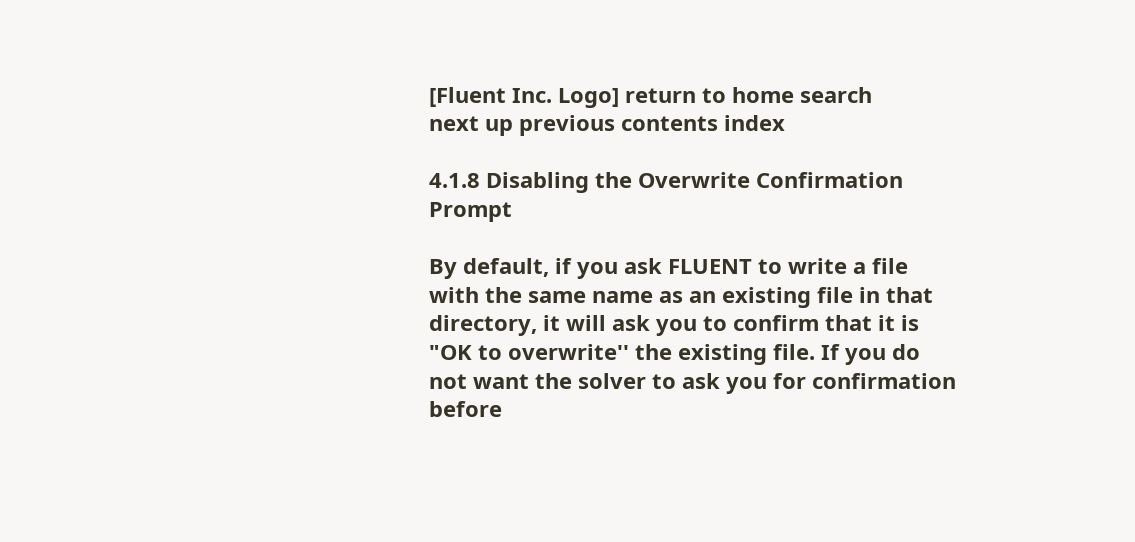[Fluent Inc. Logo] return to home search
next up previous contents index

4.1.8 Disabling the Overwrite Confirmation Prompt

By default, if you ask FLUENT to write a file with the same name as an existing file in that directory, it will ask you to confirm that it is "OK to overwrite'' the existing file. If you do not want the solver to ask you for confirmation before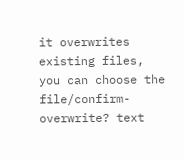it overwrites existing files, you can choose the file/confirm-overwrite? text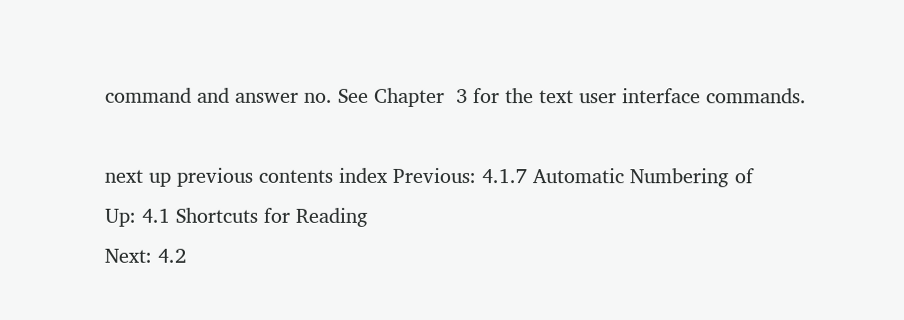command and answer no. See Chapter  3 for the text user interface commands.

next up previous contents index Previous: 4.1.7 Automatic Numbering of
Up: 4.1 Shortcuts for Reading
Next: 4.2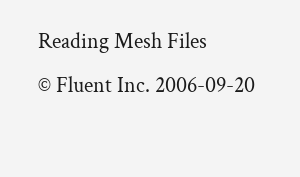Reading Mesh Files
© Fluent Inc. 2006-09-20